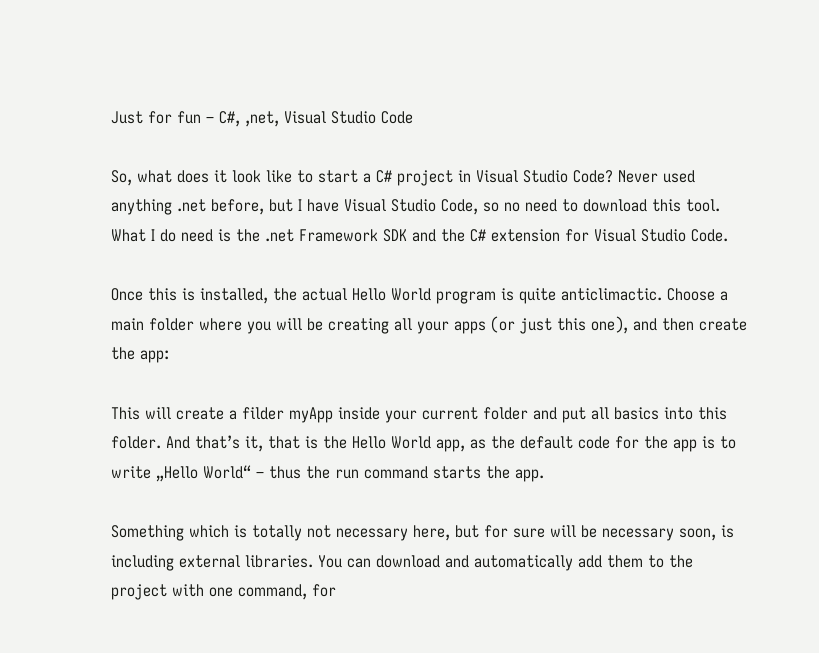Just for fun – C#, ,net, Visual Studio Code

So, what does it look like to start a C# project in Visual Studio Code? Never used anything .net before, but I have Visual Studio Code, so no need to download this tool.
What I do need is the .net Framework SDK and the C# extension for Visual Studio Code.

Once this is installed, the actual Hello World program is quite anticlimactic. Choose a main folder where you will be creating all your apps (or just this one), and then create the app:

This will create a filder myApp inside your current folder and put all basics into this folder. And that’s it, that is the Hello World app, as the default code for the app is to write „Hello World“ – thus the run command starts the app.

Something which is totally not necessary here, but for sure will be necessary soon, is including external libraries. You can download and automatically add them to the project with one command, for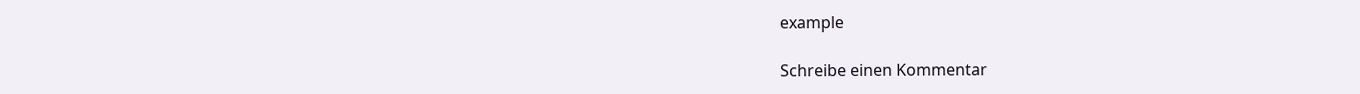example

Schreibe einen Kommentar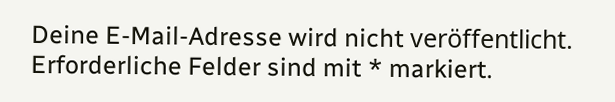Deine E-Mail-Adresse wird nicht veröffentlicht. Erforderliche Felder sind mit * markiert.